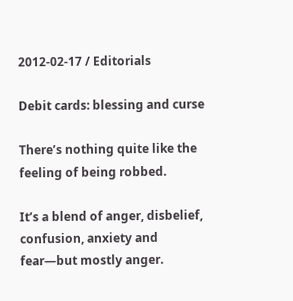2012-02-17 / Editorials

Debit cards: blessing and curse

There’s nothing quite like the feeling of being robbed.

It’s a blend of anger, disbelief, confusion, anxiety and fear—but mostly anger.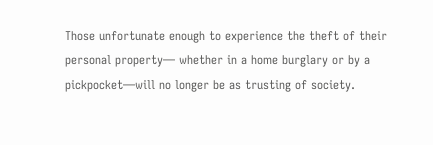Those unfortunate enough to experience the theft of their personal property— whether in a home burglary or by a pickpocket—will no longer be as trusting of society.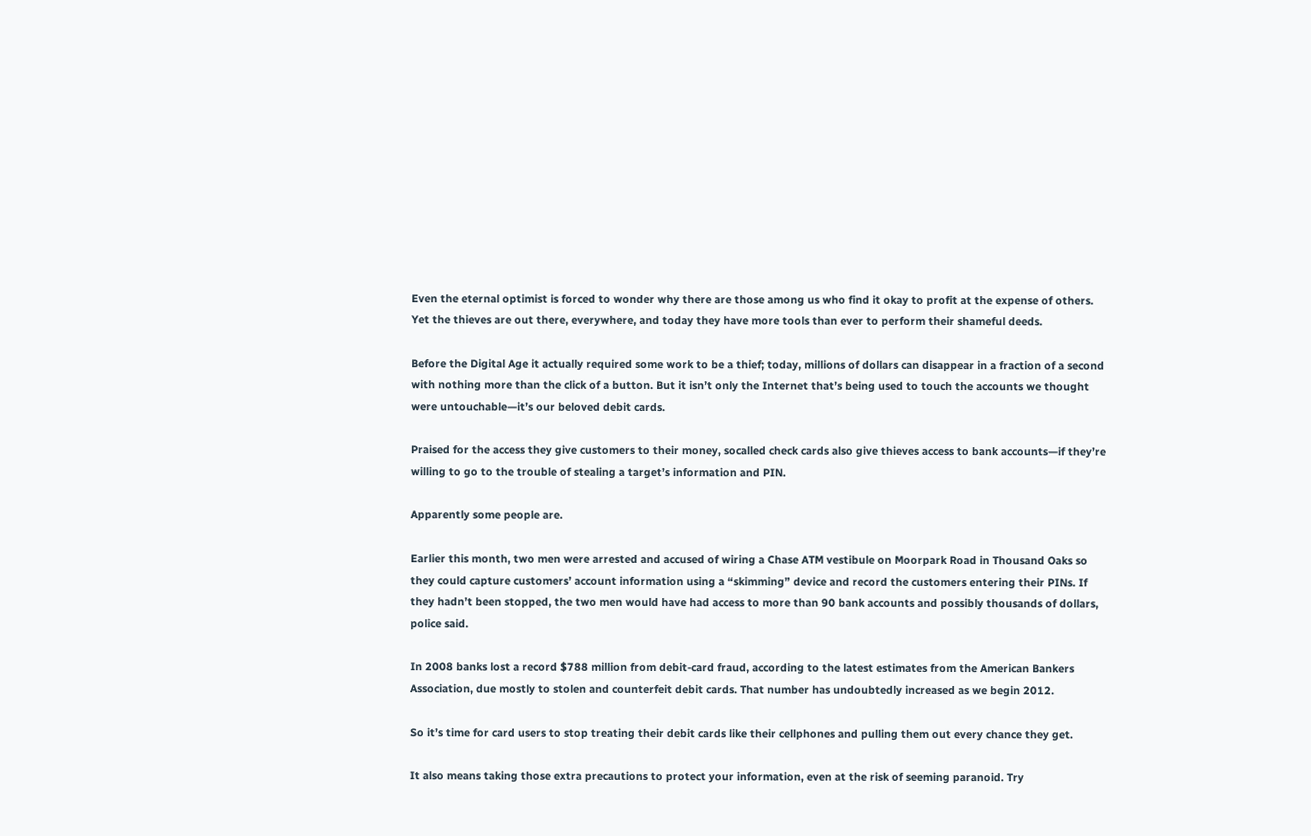Even the eternal optimist is forced to wonder why there are those among us who find it okay to profit at the expense of others. Yet the thieves are out there, everywhere, and today they have more tools than ever to perform their shameful deeds.

Before the Digital Age it actually required some work to be a thief; today, millions of dollars can disappear in a fraction of a second with nothing more than the click of a button. But it isn’t only the Internet that’s being used to touch the accounts we thought were untouchable—it’s our beloved debit cards.

Praised for the access they give customers to their money, socalled check cards also give thieves access to bank accounts—if they’re willing to go to the trouble of stealing a target’s information and PIN.

Apparently some people are.

Earlier this month, two men were arrested and accused of wiring a Chase ATM vestibule on Moorpark Road in Thousand Oaks so they could capture customers’ account information using a “skimming” device and record the customers entering their PINs. If they hadn’t been stopped, the two men would have had access to more than 90 bank accounts and possibly thousands of dollars, police said.

In 2008 banks lost a record $788 million from debit-card fraud, according to the latest estimates from the American Bankers Association, due mostly to stolen and counterfeit debit cards. That number has undoubtedly increased as we begin 2012.

So it’s time for card users to stop treating their debit cards like their cellphones and pulling them out every chance they get.

It also means taking those extra precautions to protect your information, even at the risk of seeming paranoid. Try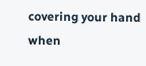covering your hand when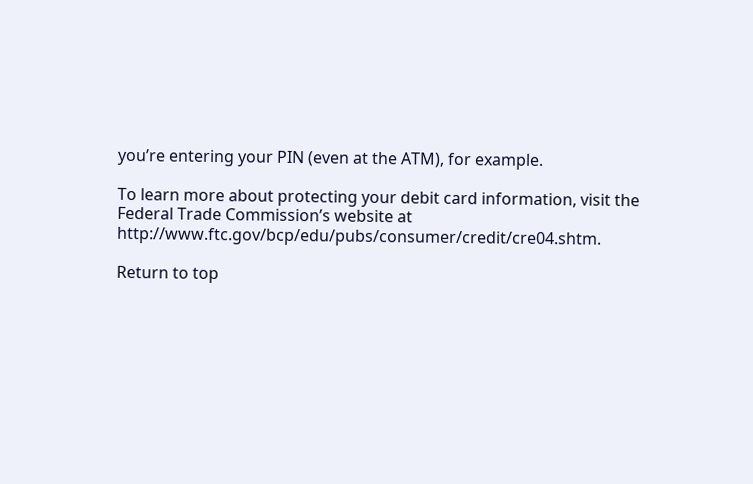you’re entering your PIN (even at the ATM), for example.

To learn more about protecting your debit card information, visit the Federal Trade Commission’s website at http://www.ftc.gov/bcp/edu/pubs/consumer/credit/cre04.shtm.

Return to top